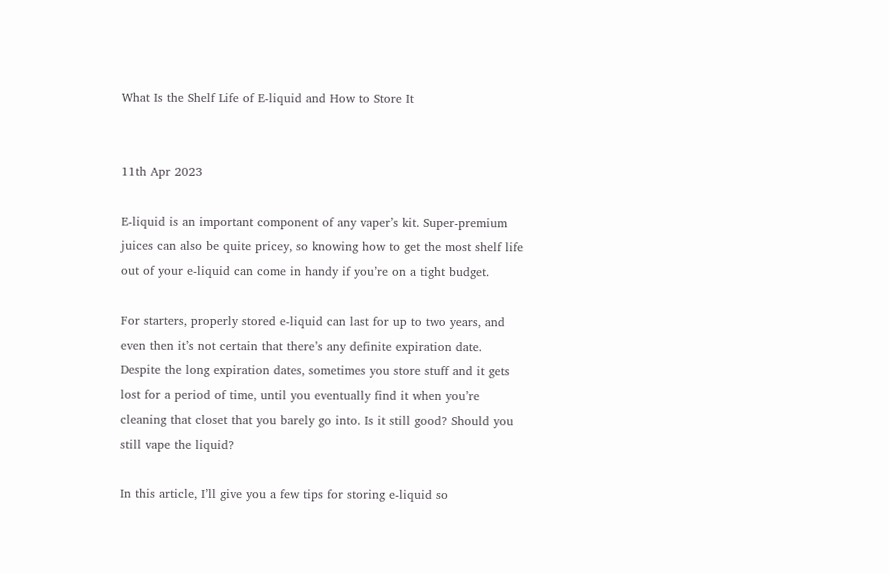What Is the Shelf Life of E-liquid and How to Store It


11th Apr 2023

E-liquid is an important component of any vaper’s kit. Super-premium juices can also be quite pricey, so knowing how to get the most shelf life out of your e-liquid can come in handy if you’re on a tight budget.

For starters, properly stored e-liquid can last for up to two years, and even then it’s not certain that there’s any definite expiration date. Despite the long expiration dates, sometimes you store stuff and it gets lost for a period of time, until you eventually find it when you’re cleaning that closet that you barely go into. Is it still good? Should you still vape the liquid?

In this article, I’ll give you a few tips for storing e-liquid so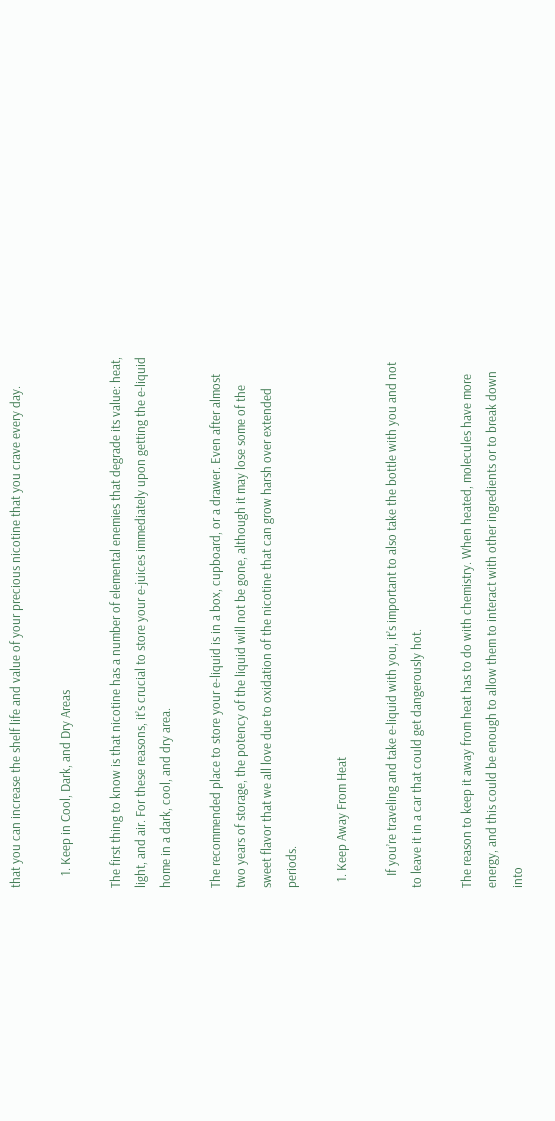that you can increase the shelf life and value of your precious nicotine that you crave every day.

    1. Keep in Cool, Dark, and Dry Areas

The first thing to know is that nicotine has a number of elemental enemies that degrade its value: heat, light, and air. For these reasons, it’s crucial to store your e-juices immediately upon getting the e-liquid home in a dark, cool, and dry area.

The recommended place to store your e-liquid is in a box, cupboard, or a drawer. Even after almost two years of storage, the potency of the liquid will not be gone, although it may lose some of the sweet flavor that we all love due to oxidation of the nicotine that can grow harsh over extended periods.

  1. Keep Away From Heat

    If you’re traveling and take e-liquid with you, it’s important to also take the bottle with you and not to leave it in a car that could get dangerously hot.

The reason to keep it away from heat has to do with chemistry. When heated, molecules have more energy, and this could be enough to allow them to interact with other ingredients or to break down into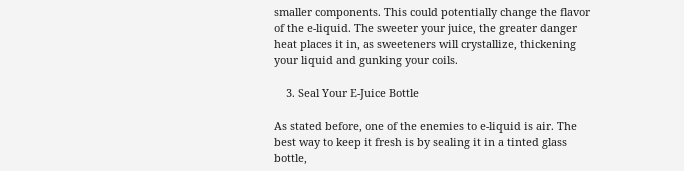smaller components. This could potentially change the flavor of the e-liquid. The sweeter your juice, the greater danger heat places it in, as sweeteners will crystallize, thickening your liquid and gunking your coils.

    3. Seal Your E-Juice Bottle

As stated before, one of the enemies to e-liquid is air. The best way to keep it fresh is by sealing it in a tinted glass bottle,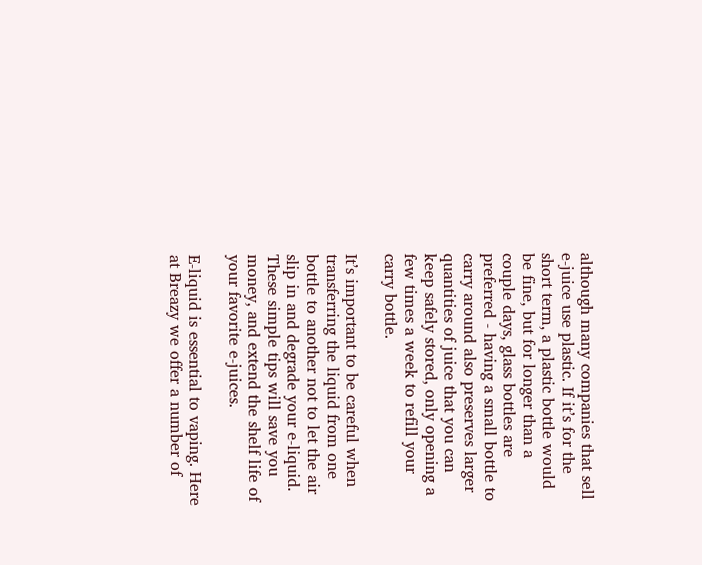although many companies that sell e-juice use plastic. If it’s for the short term, a plastic bottle would be fine, but for longer than a couple days, glass bottles are preferred - having a small bottle to carry around also preserves larger quantities of juice that you can keep safely stored, only opening a few times a week to refill your carry bottle.

It’s important to be careful when transferring the liquid from one bottle to another not to let the air slip in and degrade your e-liquid. These simple tips will save you money, and extend the shelf life of your favorite e-juices.

E-liquid is essential to vaping. Here at Breazy we offer a number of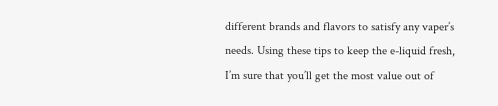different brands and flavors to satisfy any vaper’s needs. Using these tips to keep the e-liquid fresh, I’m sure that you’ll get the most value out of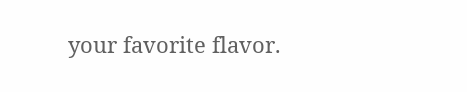your favorite flavor.